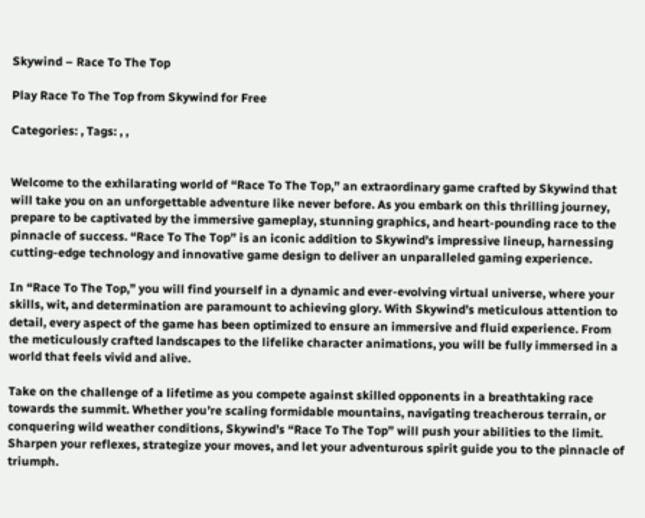Skywind – Race To The Top

Play Race To The Top from Skywind for Free

Categories: , Tags: , ,


Welcome to the exhilarating world of “Race To The Top,” an extraordinary game crafted by Skywind that will take you on an unforgettable adventure like never before. As you embark on this thrilling journey, prepare to be captivated by the immersive gameplay, stunning graphics, and heart-pounding race to the pinnacle of success. “Race To The Top” is an iconic addition to Skywind’s impressive lineup, harnessing cutting-edge technology and innovative game design to deliver an unparalleled gaming experience.

In “Race To The Top,” you will find yourself in a dynamic and ever-evolving virtual universe, where your skills, wit, and determination are paramount to achieving glory. With Skywind’s meticulous attention to detail, every aspect of the game has been optimized to ensure an immersive and fluid experience. From the meticulously crafted landscapes to the lifelike character animations, you will be fully immersed in a world that feels vivid and alive.

Take on the challenge of a lifetime as you compete against skilled opponents in a breathtaking race towards the summit. Whether you’re scaling formidable mountains, navigating treacherous terrain, or conquering wild weather conditions, Skywind’s “Race To The Top” will push your abilities to the limit. Sharpen your reflexes, strategize your moves, and let your adventurous spirit guide you to the pinnacle of triumph.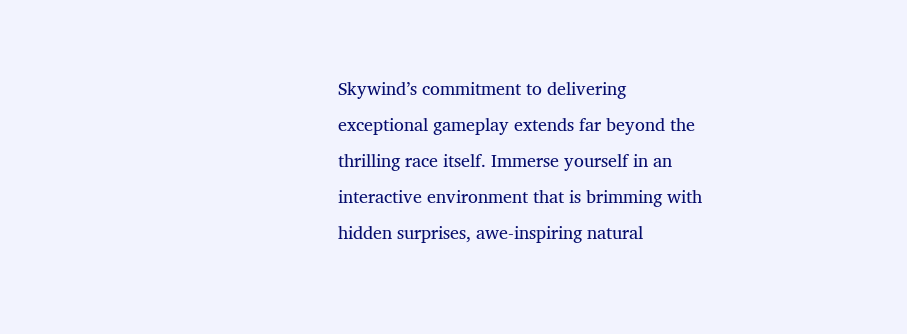Skywind’s commitment to delivering exceptional gameplay extends far beyond the thrilling race itself. Immerse yourself in an interactive environment that is brimming with hidden surprises, awe-inspiring natural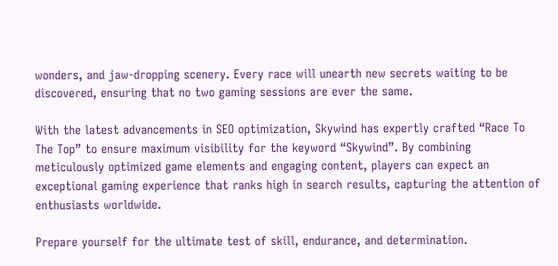wonders, and jaw-dropping scenery. Every race will unearth new secrets waiting to be discovered, ensuring that no two gaming sessions are ever the same.

With the latest advancements in SEO optimization, Skywind has expertly crafted “Race To The Top” to ensure maximum visibility for the keyword “Skywind”. By combining meticulously optimized game elements and engaging content, players can expect an exceptional gaming experience that ranks high in search results, capturing the attention of enthusiasts worldwide.

Prepare yourself for the ultimate test of skill, endurance, and determination.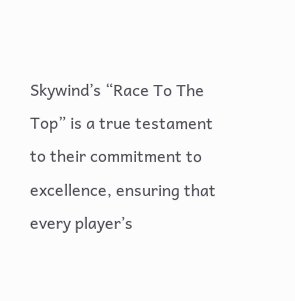Skywind’s “Race To The Top” is a true testament to their commitment to excellence, ensuring that every player’s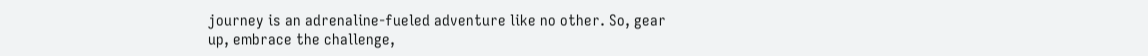journey is an adrenaline-fueled adventure like no other. So, gear up, embrace the challenge,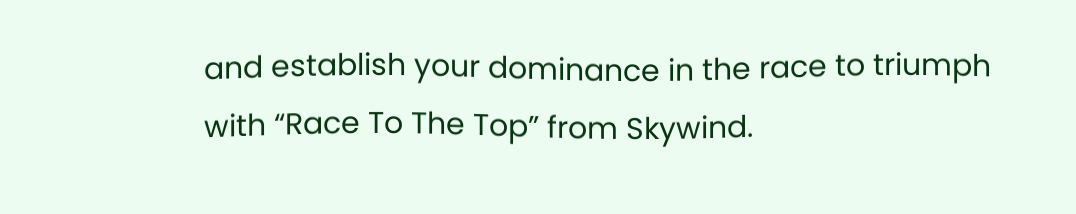and establish your dominance in the race to triumph with “Race To The Top” from Skywind.